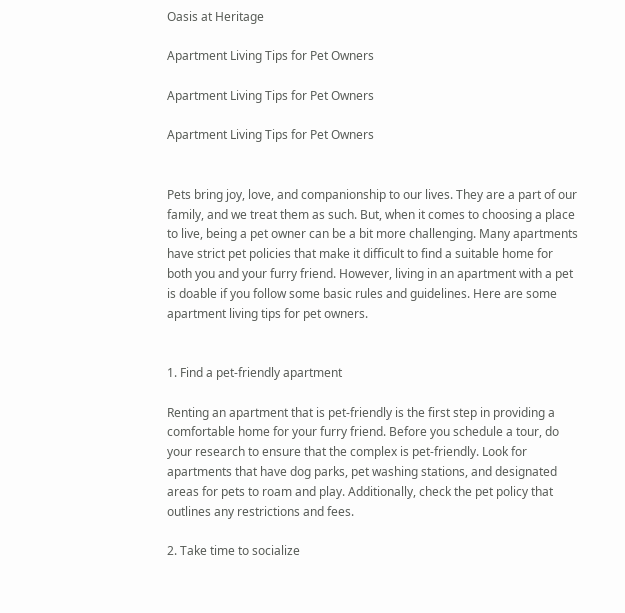Oasis at Heritage

Apartment Living Tips for Pet Owners

Apartment Living Tips for Pet Owners

Apartment Living Tips for Pet Owners


Pets bring joy, love, and companionship to our lives. They are a part of our family, and we treat them as such. But, when it comes to choosing a place to live, being a pet owner can be a bit more challenging. Many apartments have strict pet policies that make it difficult to find a suitable home for both you and your furry friend. However, living in an apartment with a pet is doable if you follow some basic rules and guidelines. Here are some apartment living tips for pet owners.


1. Find a pet-friendly apartment

Renting an apartment that is pet-friendly is the first step in providing a comfortable home for your furry friend. Before you schedule a tour, do your research to ensure that the complex is pet-friendly. Look for apartments that have dog parks, pet washing stations, and designated areas for pets to roam and play. Additionally, check the pet policy that outlines any restrictions and fees.

2. Take time to socialize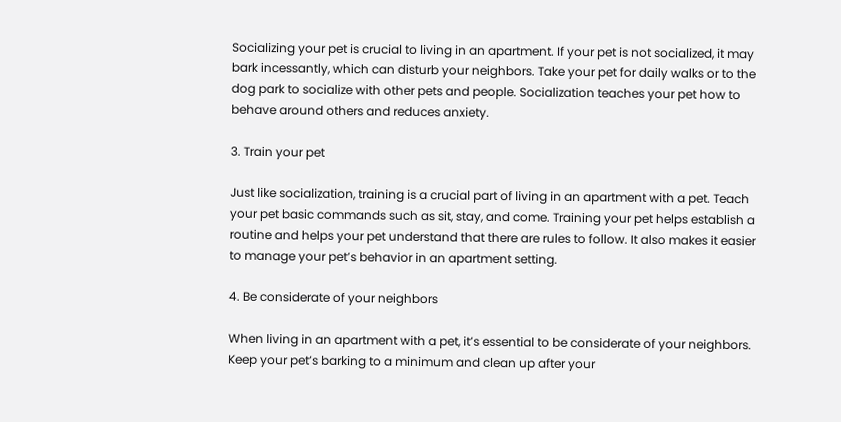Socializing your pet is crucial to living in an apartment. If your pet is not socialized, it may bark incessantly, which can disturb your neighbors. Take your pet for daily walks or to the dog park to socialize with other pets and people. Socialization teaches your pet how to behave around others and reduces anxiety.

3. Train your pet

Just like socialization, training is a crucial part of living in an apartment with a pet. Teach your pet basic commands such as sit, stay, and come. Training your pet helps establish a routine and helps your pet understand that there are rules to follow. It also makes it easier to manage your pet’s behavior in an apartment setting.

4. Be considerate of your neighbors

When living in an apartment with a pet, it’s essential to be considerate of your neighbors. Keep your pet’s barking to a minimum and clean up after your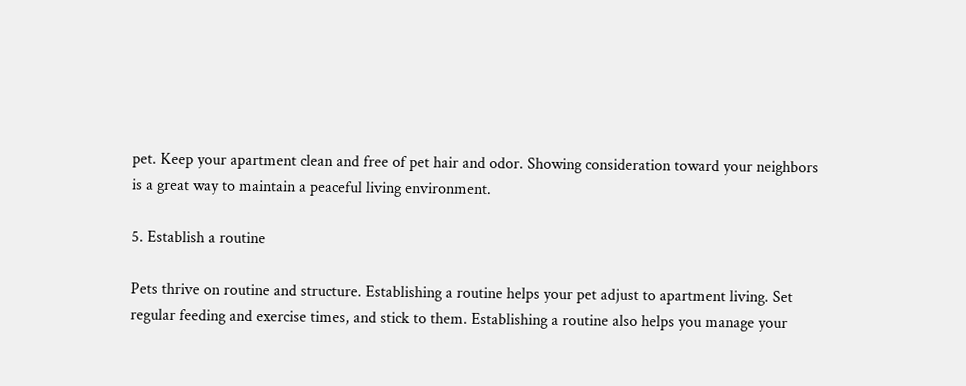pet. Keep your apartment clean and free of pet hair and odor. Showing consideration toward your neighbors is a great way to maintain a peaceful living environment.

5. Establish a routine

Pets thrive on routine and structure. Establishing a routine helps your pet adjust to apartment living. Set regular feeding and exercise times, and stick to them. Establishing a routine also helps you manage your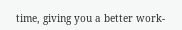time, giving you a better work-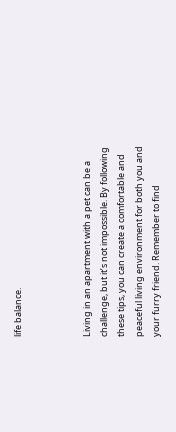life balance.



Living in an apartment with a pet can be a challenge, but it’s not impossible. By following these tips, you can create a comfortable and peaceful living environment for both you and your furry friend. Remember to find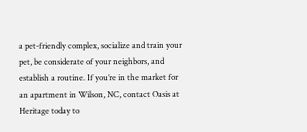a pet-friendly complex, socialize and train your pet, be considerate of your neighbors, and establish a routine. If you’re in the market for an apartment in Wilson, NC, contact Oasis at Heritage today to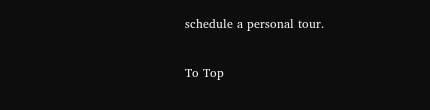schedule a personal tour.

To Top